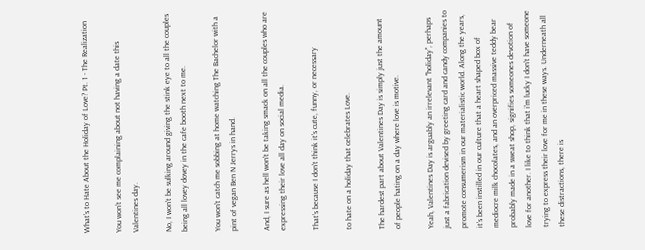What's to Hate About the Holiday of Love? Pt. 1 - The Realization

You won't see me complaining about not having a date this Valentines day.

No, I won't be sulking around giving the stink eye to all the couples being all lovey dovey in the cafe booth next to me.

You won't catch me sobbing at home watching The Bachelor with a pint of vegan Ben N Jerrys in hand.

And, I sure as hell won't be taking smack on all the couples who are expressing their love all day on social media.

That's because I don't think it's cute, funny, or necessary

to hate on a holiday that celebrates Love.

The hardest part about Valentines Day is simply just the amount of people hating on a day where love is motive.

Yeah, Valentines Day is arguably an irrelevant "holiday", perhaps just a fabrication devised by greeting card and candy companies to promote consumerism in our materialistic world. Along the years, it's been instilled in our culture that a heart shaped box of mediocre milk chocolates, and an overpriced massive teddy bear probably made in a sweat shop, signifies someones devotion of love for another. I like to think that i'm lucky I don't have someone trying to express their love for me in these ways. Underneath all these distractions, there is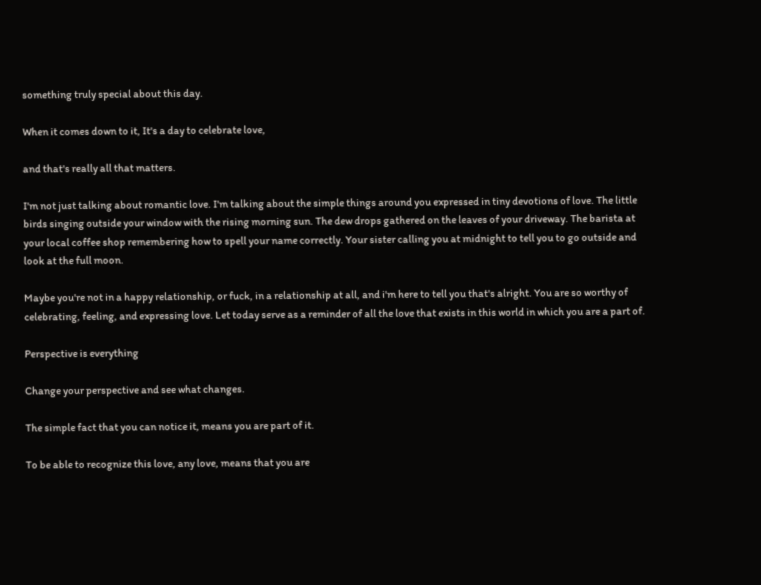something truly special about this day.

When it comes down to it, It's a day to celebrate love,

and that's really all that matters.

I'm not just talking about romantic love. I'm talking about the simple things around you expressed in tiny devotions of love. The little birds singing outside your window with the rising morning sun. The dew drops gathered on the leaves of your driveway. The barista at your local coffee shop remembering how to spell your name correctly. Your sister calling you at midnight to tell you to go outside and look at the full moon.

Maybe you're not in a happy relationship, or fuck, in a relationship at all, and i'm here to tell you that's alright. You are so worthy of celebrating, feeling, and expressing love. Let today serve as a reminder of all the love that exists in this world in which you are a part of.

Perspective is everything

Change your perspective and see what changes.

The simple fact that you can notice it, means you are part of it.

To be able to recognize this love, any love, means that you are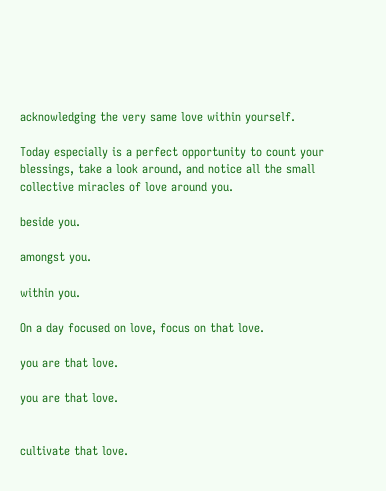acknowledging the very same love within yourself.

Today especially is a perfect opportunity to count your blessings, take a look around, and notice all the small collective miracles of love around you.

beside you.

amongst you.

within you.

On a day focused on love, focus on that love.

you are that love.

you are that love.


cultivate that love.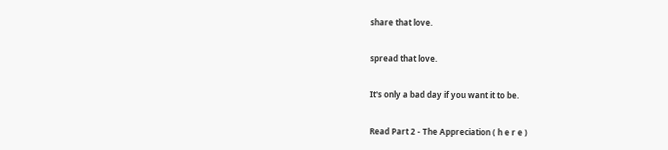share that love.

spread that love.

It's only a bad day if you want it to be.

Read Part 2 - The Appreciation ( h e r e )